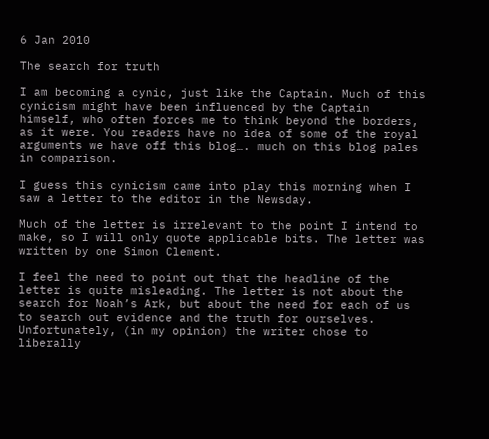6 Jan 2010

The search for truth

I am becoming a cynic, just like the Captain. Much of this cynicism might have been influenced by the Captain himself, who often forces me to think beyond the borders, as it were. You readers have no idea of some of the royal arguments we have off this blog…. much on this blog pales in comparison.

I guess this cynicism came into play this morning when I saw a letter to the editor in the Newsday.

Much of the letter is irrelevant to the point I intend to make, so I will only quote applicable bits. The letter was written by one Simon Clement.

I feel the need to point out that the headline of the letter is quite misleading. The letter is not about the search for Noah’s Ark, but about the need for each of us to search out evidence and the truth for ourselves. Unfortunately, (in my opinion) the writer chose to liberally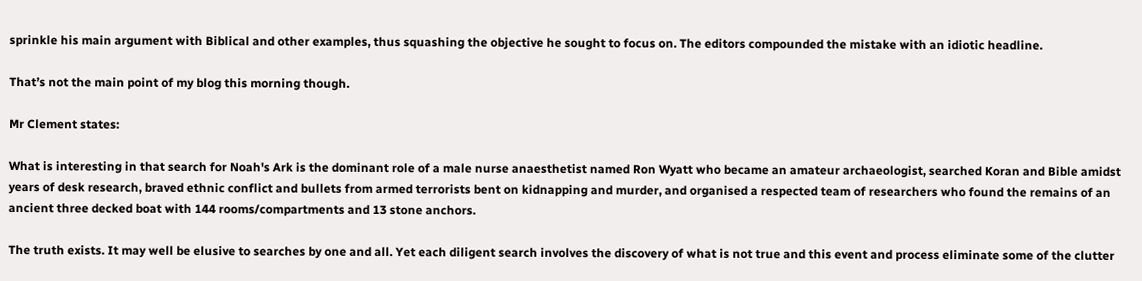sprinkle his main argument with Biblical and other examples, thus squashing the objective he sought to focus on. The editors compounded the mistake with an idiotic headline.

That’s not the main point of my blog this morning though.

Mr Clement states:

What is interesting in that search for Noah's Ark is the dominant role of a male nurse anaesthetist named Ron Wyatt who became an amateur archaeologist, searched Koran and Bible amidst years of desk research, braved ethnic conflict and bullets from armed terrorists bent on kidnapping and murder, and organised a respected team of researchers who found the remains of an ancient three decked boat with 144 rooms/compartments and 13 stone anchors.

The truth exists. It may well be elusive to searches by one and all. Yet each diligent search involves the discovery of what is not true and this event and process eliminate some of the clutter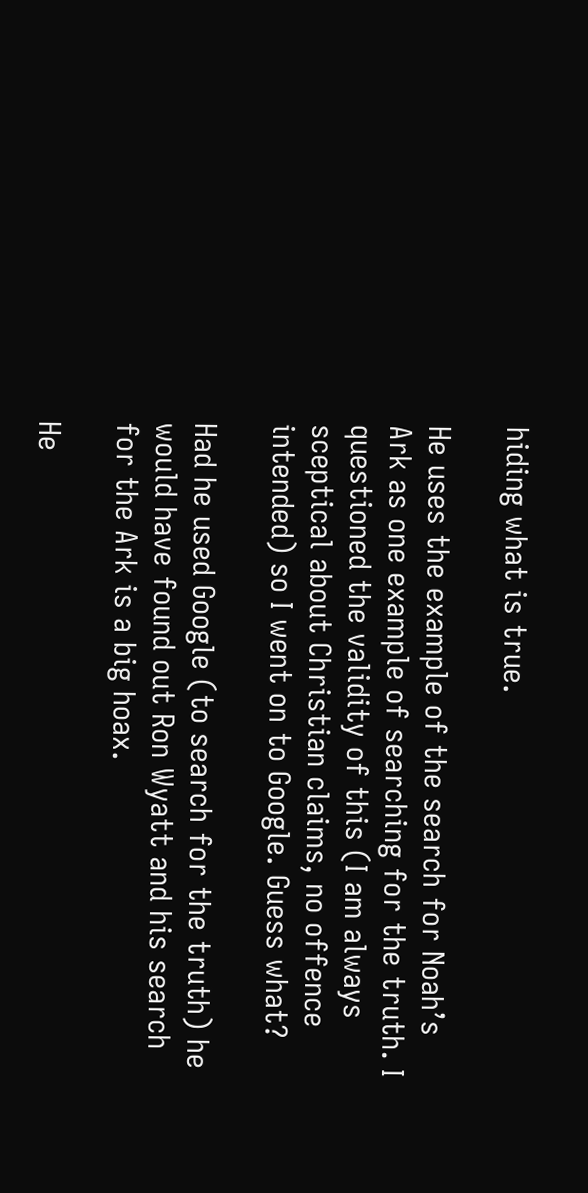hiding what is true.

He uses the example of the search for Noah’s Ark as one example of searching for the truth. I questioned the validity of this (I am always sceptical about Christian claims, no offence intended) so I went on to Google. Guess what?

Had he used Google (to search for the truth) he would have found out Ron Wyatt and his search for the Ark is a big hoax.

He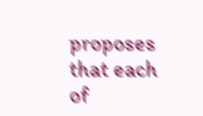proposes that each of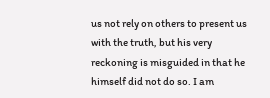us not rely on others to present us with the truth, but his very reckoning is misguided in that he himself did not do so. I am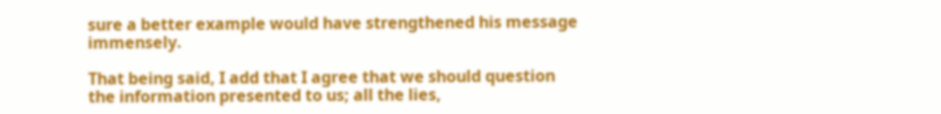sure a better example would have strengthened his message immensely.

That being said, I add that I agree that we should question the information presented to us; all the lies,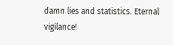damn lies and statistics. Eternal vigilance!